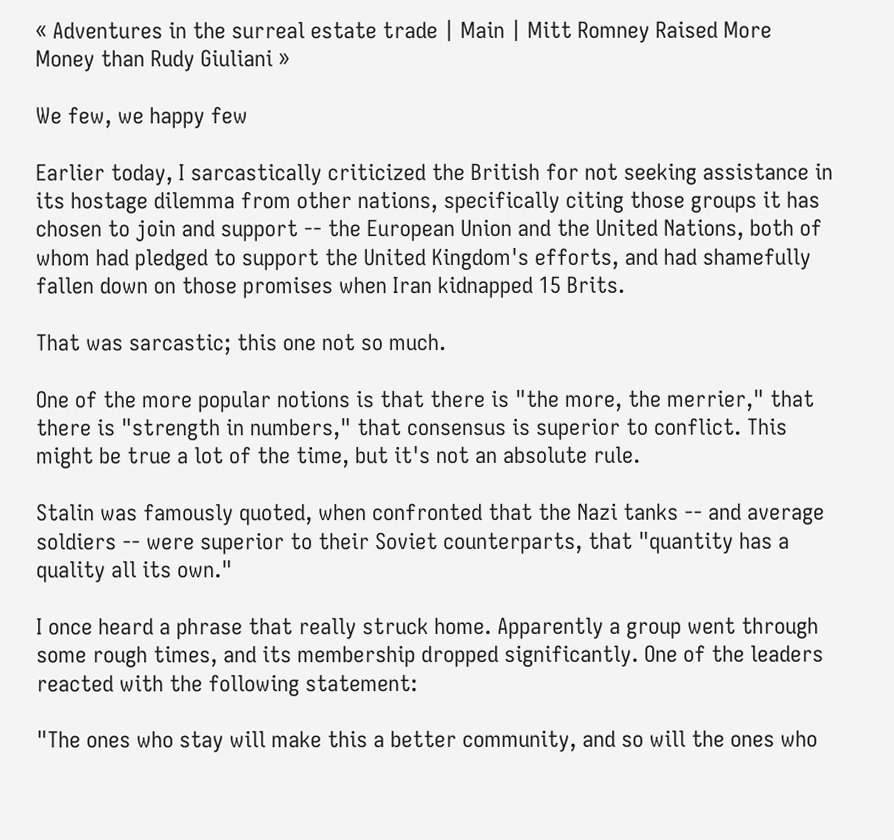« Adventures in the surreal estate trade | Main | Mitt Romney Raised More Money than Rudy Giuliani »

We few, we happy few

Earlier today, I sarcastically criticized the British for not seeking assistance in its hostage dilemma from other nations, specifically citing those groups it has chosen to join and support -- the European Union and the United Nations, both of whom had pledged to support the United Kingdom's efforts, and had shamefully fallen down on those promises when Iran kidnapped 15 Brits.

That was sarcastic; this one not so much.

One of the more popular notions is that there is "the more, the merrier," that there is "strength in numbers," that consensus is superior to conflict. This might be true a lot of the time, but it's not an absolute rule.

Stalin was famously quoted, when confronted that the Nazi tanks -- and average soldiers -- were superior to their Soviet counterparts, that "quantity has a quality all its own."

I once heard a phrase that really struck home. Apparently a group went through some rough times, and its membership dropped significantly. One of the leaders reacted with the following statement:

"The ones who stay will make this a better community, and so will the ones who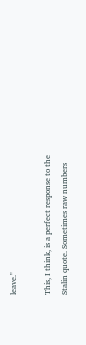leave."

This, I think, is a perfect response to the Stalin quote. Sometimes raw numbers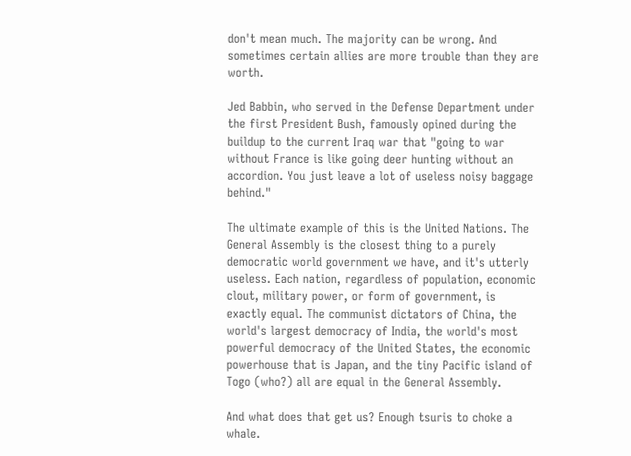don't mean much. The majority can be wrong. And sometimes certain allies are more trouble than they are worth.

Jed Babbin, who served in the Defense Department under the first President Bush, famously opined during the buildup to the current Iraq war that "going to war without France is like going deer hunting without an accordion. You just leave a lot of useless noisy baggage behind."

The ultimate example of this is the United Nations. The General Assembly is the closest thing to a purely democratic world government we have, and it's utterly useless. Each nation, regardless of population, economic clout, military power, or form of government, is exactly equal. The communist dictators of China, the world's largest democracy of India, the world's most powerful democracy of the United States, the economic powerhouse that is Japan, and the tiny Pacific island of Togo (who?) all are equal in the General Assembly.

And what does that get us? Enough tsuris to choke a whale.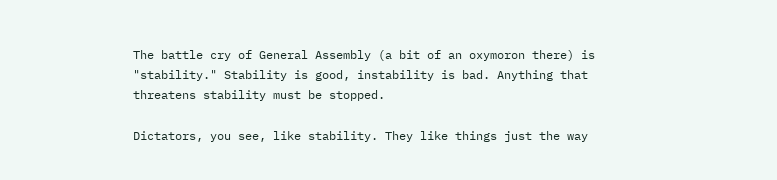The battle cry of General Assembly (a bit of an oxymoron there) is "stability." Stability is good, instability is bad. Anything that threatens stability must be stopped.

Dictators, you see, like stability. They like things just the way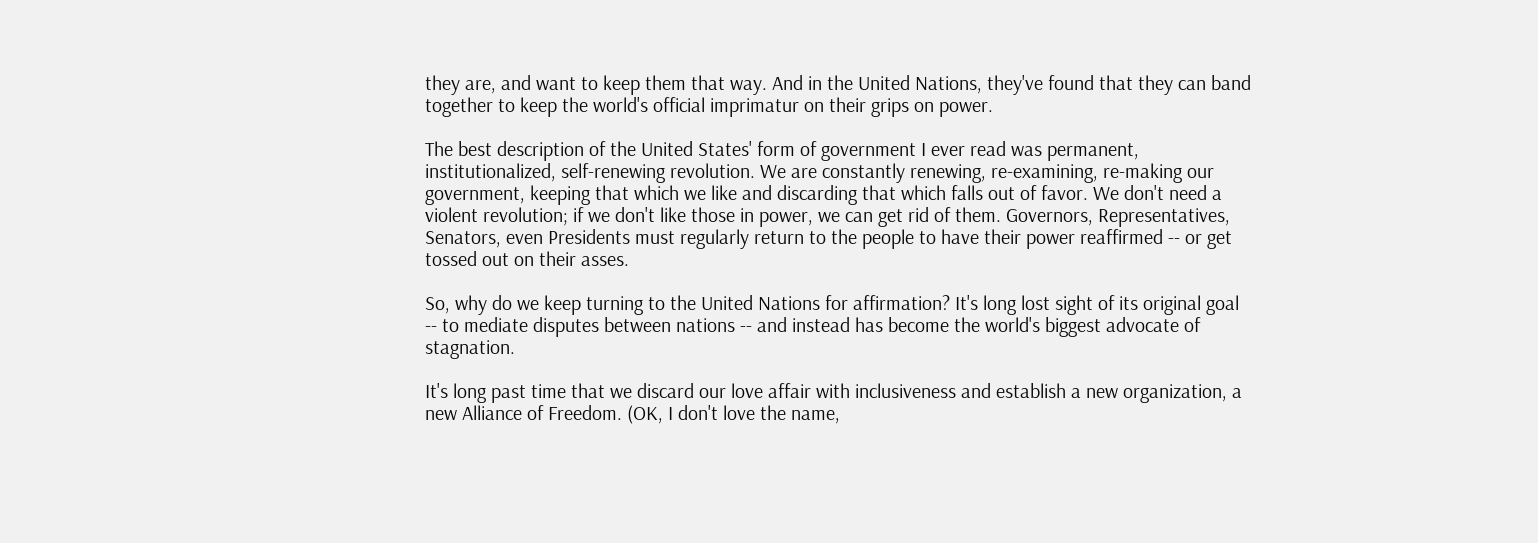they are, and want to keep them that way. And in the United Nations, they've found that they can band together to keep the world's official imprimatur on their grips on power.

The best description of the United States' form of government I ever read was permanent, institutionalized, self-renewing revolution. We are constantly renewing, re-examining, re-making our government, keeping that which we like and discarding that which falls out of favor. We don't need a violent revolution; if we don't like those in power, we can get rid of them. Governors, Representatives, Senators, even Presidents must regularly return to the people to have their power reaffirmed -- or get tossed out on their asses.

So, why do we keep turning to the United Nations for affirmation? It's long lost sight of its original goal -- to mediate disputes between nations -- and instead has become the world's biggest advocate of stagnation.

It's long past time that we discard our love affair with inclusiveness and establish a new organization, a new Alliance of Freedom. (OK, I don't love the name,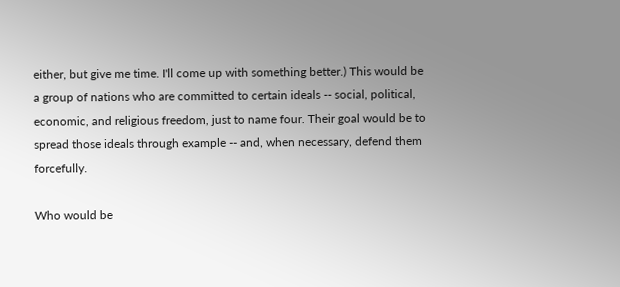either, but give me time. I'll come up with something better.) This would be a group of nations who are committed to certain ideals -- social, political, economic, and religious freedom, just to name four. Their goal would be to spread those ideals through example -- and, when necessary, defend them forcefully.

Who would be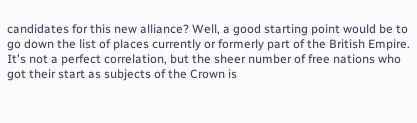candidates for this new alliance? Well, a good starting point would be to go down the list of places currently or formerly part of the British Empire. It's not a perfect correlation, but the sheer number of free nations who got their start as subjects of the Crown is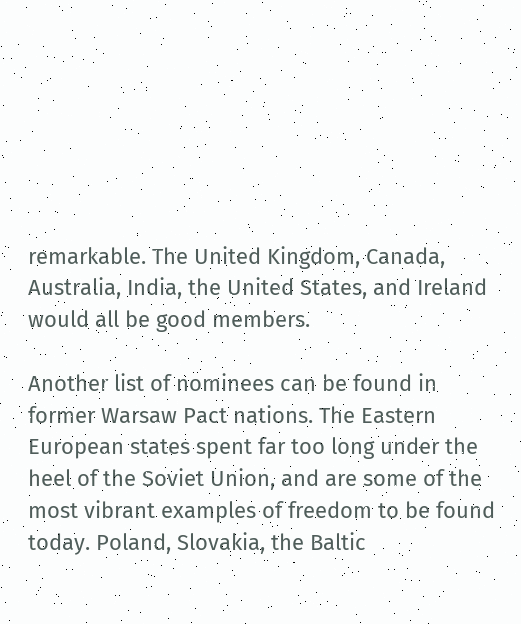remarkable. The United Kingdom, Canada, Australia, India, the United States, and Ireland would all be good members.

Another list of nominees can be found in former Warsaw Pact nations. The Eastern European states spent far too long under the heel of the Soviet Union, and are some of the most vibrant examples of freedom to be found today. Poland, Slovakia, the Baltic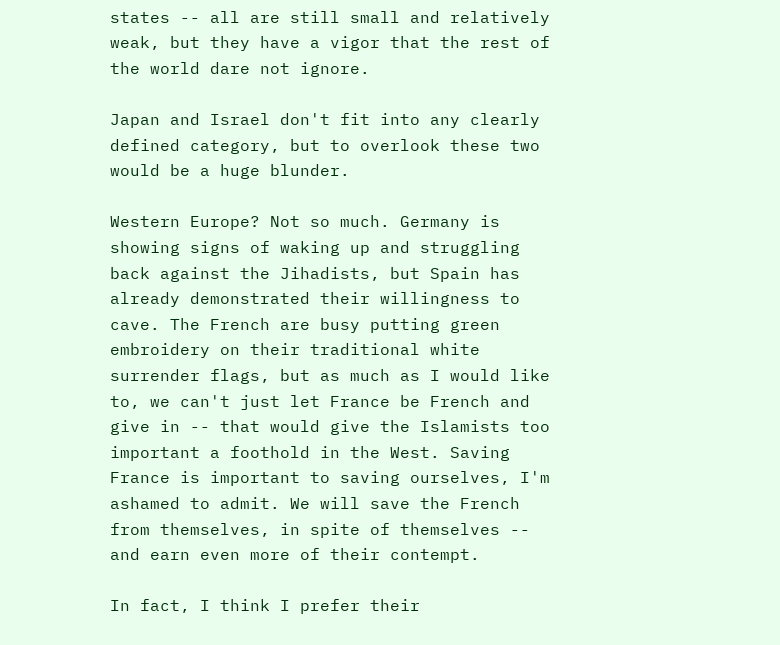states -- all are still small and relatively weak, but they have a vigor that the rest of the world dare not ignore.

Japan and Israel don't fit into any clearly defined category, but to overlook these two would be a huge blunder.

Western Europe? Not so much. Germany is showing signs of waking up and struggling back against the Jihadists, but Spain has already demonstrated their willingness to cave. The French are busy putting green embroidery on their traditional white surrender flags, but as much as I would like to, we can't just let France be French and give in -- that would give the Islamists too important a foothold in the West. Saving France is important to saving ourselves, I'm ashamed to admit. We will save the French from themselves, in spite of themselves -- and earn even more of their contempt.

In fact, I think I prefer their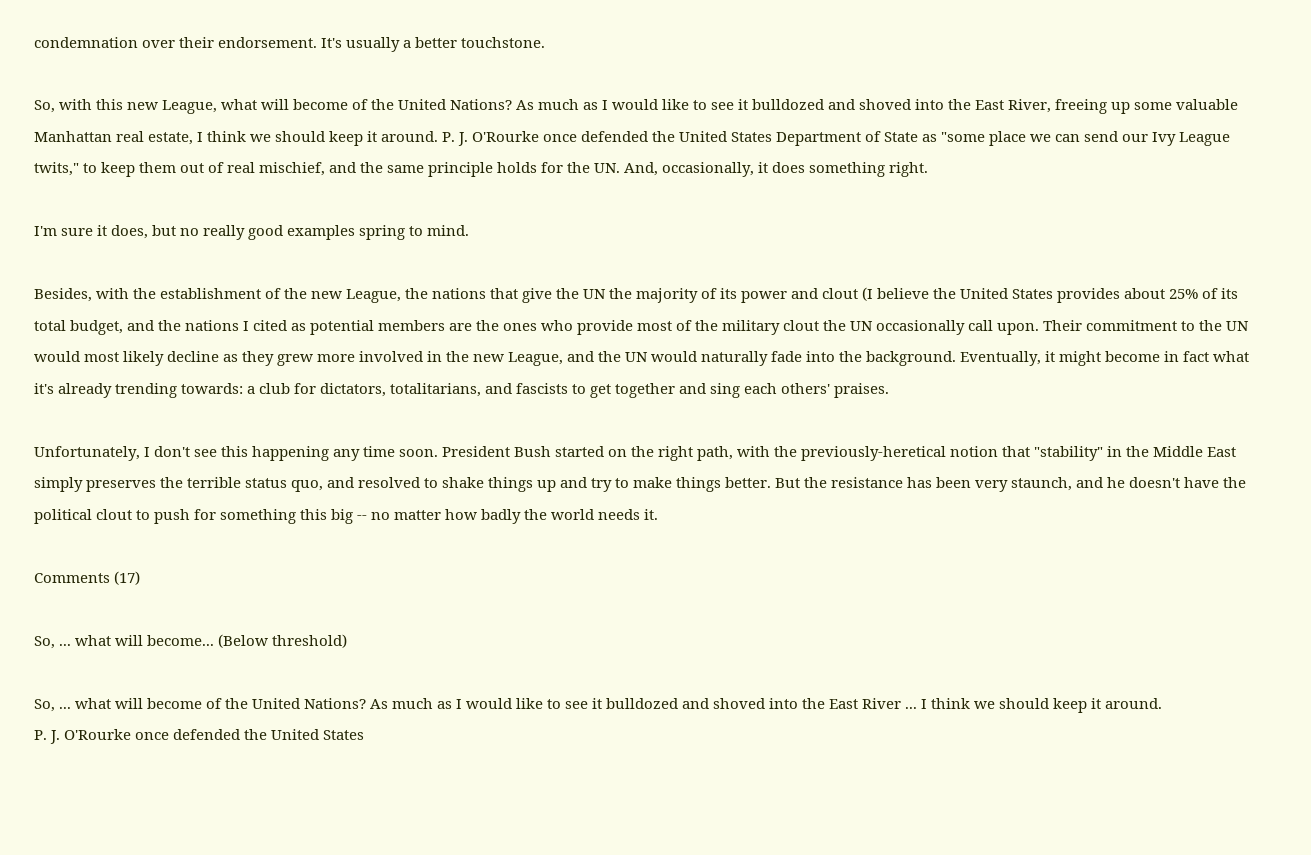condemnation over their endorsement. It's usually a better touchstone.

So, with this new League, what will become of the United Nations? As much as I would like to see it bulldozed and shoved into the East River, freeing up some valuable Manhattan real estate, I think we should keep it around. P. J. O'Rourke once defended the United States Department of State as "some place we can send our Ivy League twits," to keep them out of real mischief, and the same principle holds for the UN. And, occasionally, it does something right.

I'm sure it does, but no really good examples spring to mind.

Besides, with the establishment of the new League, the nations that give the UN the majority of its power and clout (I believe the United States provides about 25% of its total budget, and the nations I cited as potential members are the ones who provide most of the military clout the UN occasionally call upon. Their commitment to the UN would most likely decline as they grew more involved in the new League, and the UN would naturally fade into the background. Eventually, it might become in fact what it's already trending towards: a club for dictators, totalitarians, and fascists to get together and sing each others' praises.

Unfortunately, I don't see this happening any time soon. President Bush started on the right path, with the previously-heretical notion that "stability" in the Middle East simply preserves the terrible status quo, and resolved to shake things up and try to make things better. But the resistance has been very staunch, and he doesn't have the political clout to push for something this big -- no matter how badly the world needs it.

Comments (17)

So, ... what will become... (Below threshold)

So, ... what will become of the United Nations? As much as I would like to see it bulldozed and shoved into the East River ... I think we should keep it around.
P. J. O'Rourke once defended the United States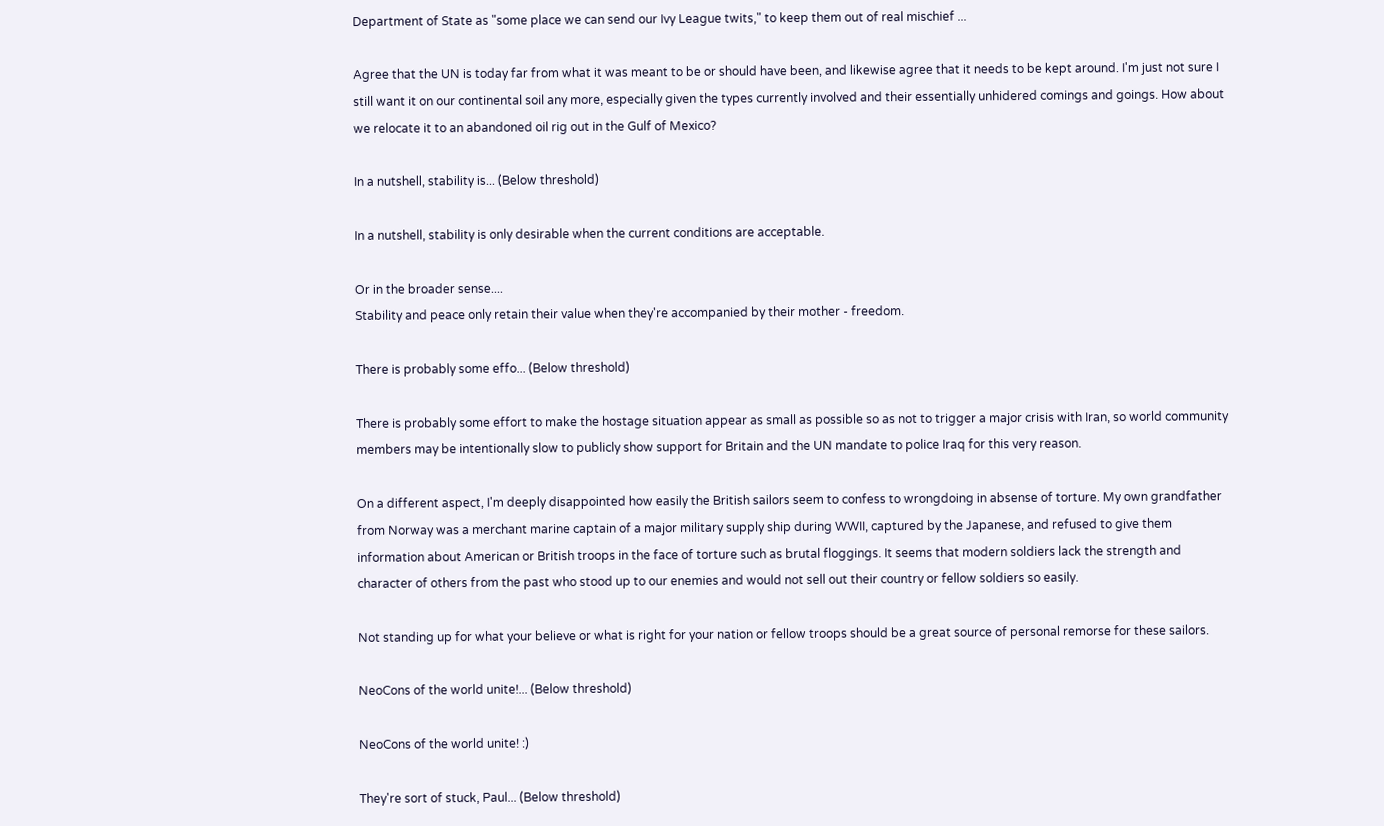Department of State as "some place we can send our Ivy League twits," to keep them out of real mischief ...

Agree that the UN is today far from what it was meant to be or should have been, and likewise agree that it needs to be kept around. I'm just not sure I still want it on our continental soil any more, especially given the types currently involved and their essentially unhidered comings and goings. How about we relocate it to an abandoned oil rig out in the Gulf of Mexico?

In a nutshell, stability is... (Below threshold)

In a nutshell, stability is only desirable when the current conditions are acceptable.

Or in the broader sense....
Stability and peace only retain their value when they're accompanied by their mother - freedom.

There is probably some effo... (Below threshold)

There is probably some effort to make the hostage situation appear as small as possible so as not to trigger a major crisis with Iran, so world community members may be intentionally slow to publicly show support for Britain and the UN mandate to police Iraq for this very reason.

On a different aspect, I'm deeply disappointed how easily the British sailors seem to confess to wrongdoing in absense of torture. My own grandfather from Norway was a merchant marine captain of a major military supply ship during WWII, captured by the Japanese, and refused to give them information about American or British troops in the face of torture such as brutal floggings. It seems that modern soldiers lack the strength and character of others from the past who stood up to our enemies and would not sell out their country or fellow soldiers so easily.

Not standing up for what your believe or what is right for your nation or fellow troops should be a great source of personal remorse for these sailors.

NeoCons of the world unite!... (Below threshold)

NeoCons of the world unite! :)

They're sort of stuck, Paul... (Below threshold)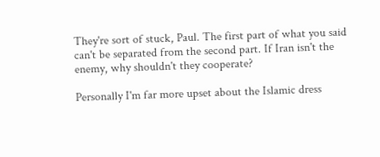They're sort of stuck, Paul. The first part of what you said can't be separated from the second part. If Iran isn't the enemy, why shouldn't they cooperate?

Personally I'm far more upset about the Islamic dress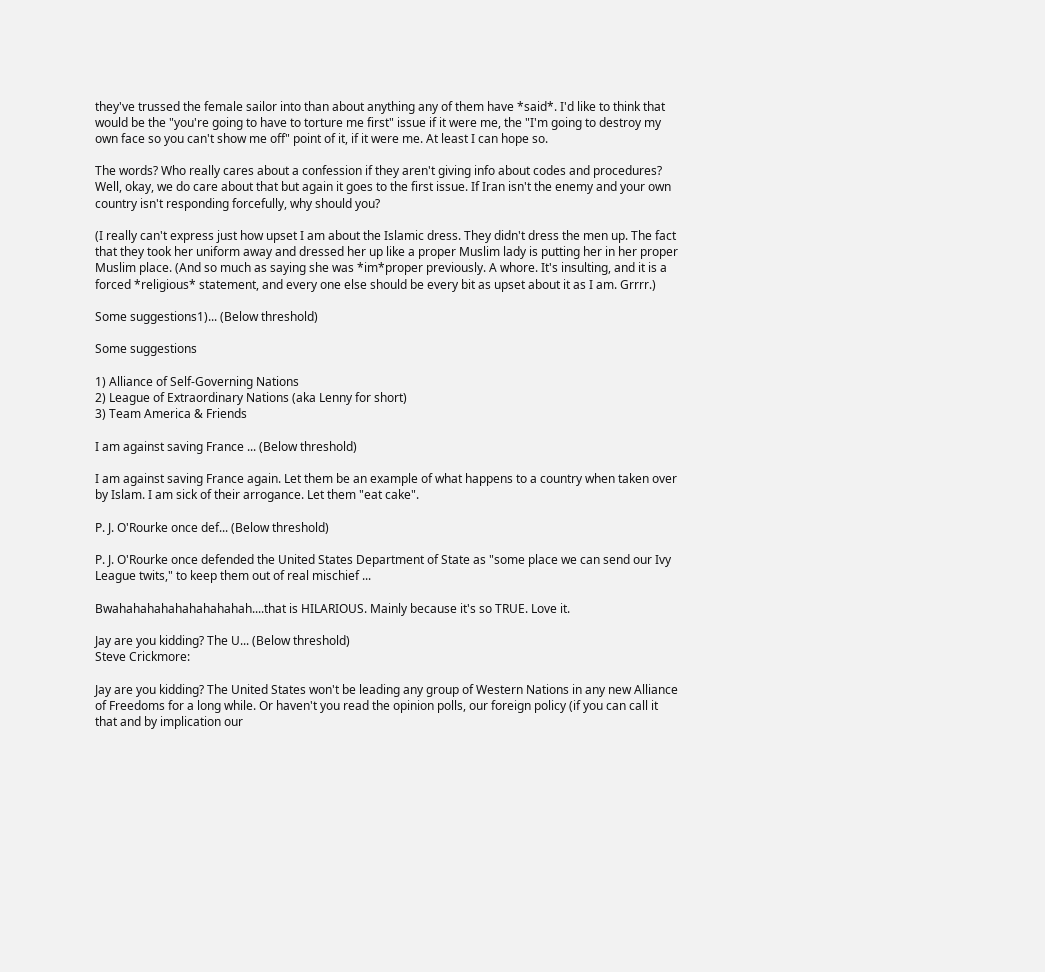they've trussed the female sailor into than about anything any of them have *said*. I'd like to think that would be the "you're going to have to torture me first" issue if it were me, the "I'm going to destroy my own face so you can't show me off" point of it, if it were me. At least I can hope so.

The words? Who really cares about a confession if they aren't giving info about codes and procedures? Well, okay, we do care about that but again it goes to the first issue. If Iran isn't the enemy and your own country isn't responding forcefully, why should you?

(I really can't express just how upset I am about the Islamic dress. They didn't dress the men up. The fact that they took her uniform away and dressed her up like a proper Muslim lady is putting her in her proper Muslim place. (And so much as saying she was *im*proper previously. A whore. It's insulting, and it is a forced *religious* statement, and every one else should be every bit as upset about it as I am. Grrrr.)

Some suggestions1)... (Below threshold)

Some suggestions

1) Alliance of Self-Governing Nations
2) League of Extraordinary Nations (aka Lenny for short)
3) Team America & Friends

I am against saving France ... (Below threshold)

I am against saving France again. Let them be an example of what happens to a country when taken over by Islam. I am sick of their arrogance. Let them "eat cake".

P. J. O'Rourke once def... (Below threshold)

P. J. O'Rourke once defended the United States Department of State as "some place we can send our Ivy League twits," to keep them out of real mischief ...

Bwahahahahahahahahahah....that is HILARIOUS. Mainly because it's so TRUE. Love it.

Jay are you kidding? The U... (Below threshold)
Steve Crickmore:

Jay are you kidding? The United States won't be leading any group of Western Nations in any new Alliance of Freedoms for a long while. Or haven't you read the opinion polls, our foreign policy (if you can call it that and by implication our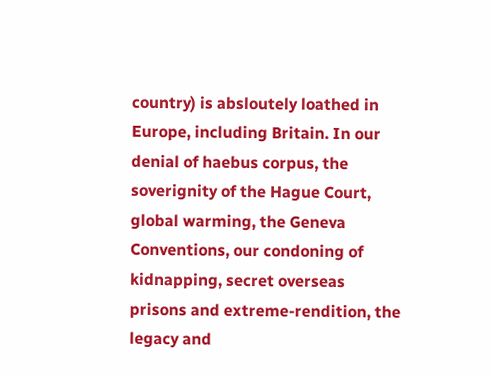country) is absloutely loathed in Europe, including Britain. In our denial of haebus corpus, the soverignity of the Hague Court, global warming, the Geneva Conventions, our condoning of kidnapping, secret overseas prisons and extreme-rendition, the legacy and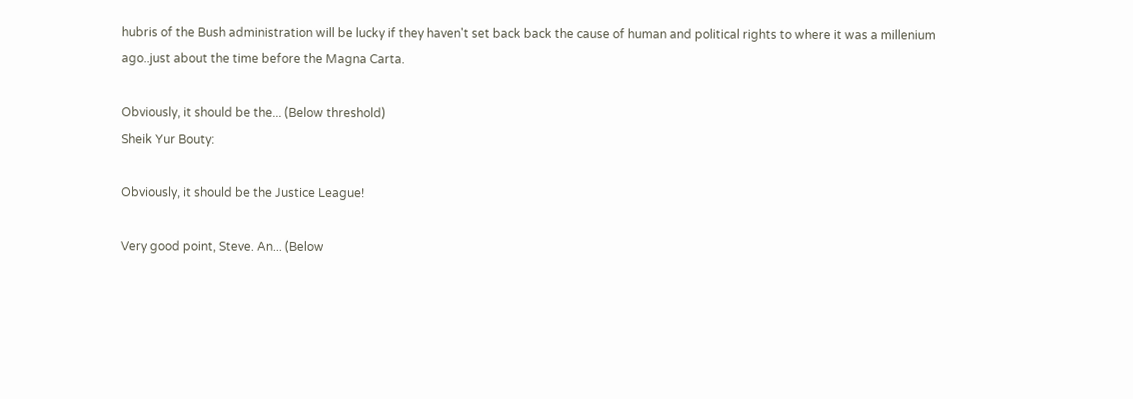hubris of the Bush administration will be lucky if they haven't set back back the cause of human and political rights to where it was a millenium ago..just about the time before the Magna Carta.

Obviously, it should be the... (Below threshold)
Sheik Yur Bouty:

Obviously, it should be the Justice League!

Very good point, Steve. An... (Below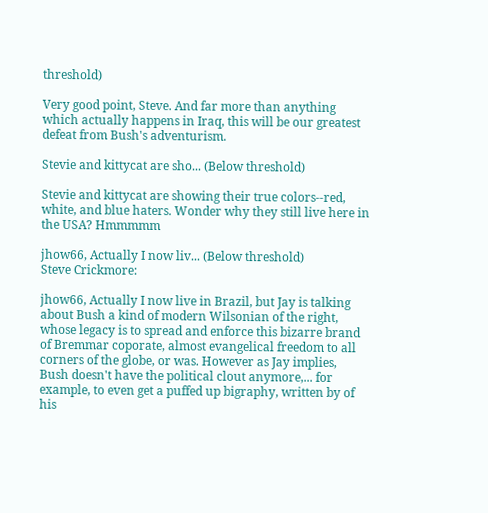threshold)

Very good point, Steve. And far more than anything which actually happens in Iraq, this will be our greatest defeat from Bush's adventurism.

Stevie and kittycat are sho... (Below threshold)

Stevie and kittycat are showing their true colors--red, white, and blue haters. Wonder why they still live here in the USA? Hmmmmm

jhow66, Actually I now liv... (Below threshold)
Steve Crickmore:

jhow66, Actually I now live in Brazil, but Jay is talking about Bush a kind of modern Wilsonian of the right, whose legacy is to spread and enforce this bizarre brand of Bremmar coporate, almost evangelical freedom to all corners of the globe, or was. However as Jay implies, Bush doesn't have the political clout anymore,... for example, to even get a puffed up bigraphy, written by of his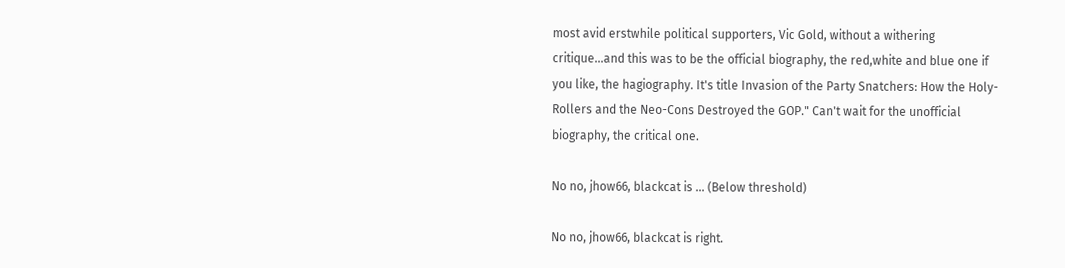most avid erstwhile political supporters, Vic Gold, without a withering critique...and this was to be the official biography, the red,white and blue one if you like, the hagiography. It's title Invasion of the Party Snatchers: How the Holy-Rollers and the Neo-Cons Destroyed the GOP." Can't wait for the unofficial biography, the critical one.

No no, jhow66, blackcat is ... (Below threshold)

No no, jhow66, blackcat is right.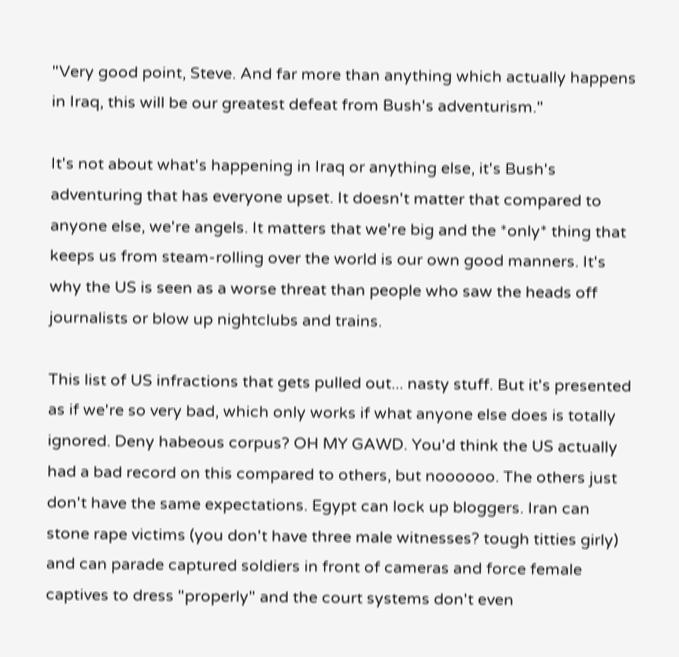"Very good point, Steve. And far more than anything which actually happens in Iraq, this will be our greatest defeat from Bush's adventurism."

It's not about what's happening in Iraq or anything else, it's Bush's adventuring that has everyone upset. It doesn't matter that compared to anyone else, we're angels. It matters that we're big and the *only* thing that keeps us from steam-rolling over the world is our own good manners. It's why the US is seen as a worse threat than people who saw the heads off journalists or blow up nightclubs and trains.

This list of US infractions that gets pulled out... nasty stuff. But it's presented as if we're so very bad, which only works if what anyone else does is totally ignored. Deny habeous corpus? OH MY GAWD. You'd think the US actually had a bad record on this compared to others, but noooooo. The others just don't have the same expectations. Egypt can lock up bloggers. Iran can stone rape victims (you don't have three male witnesses? tough titties girly) and can parade captured soldiers in front of cameras and force female captives to dress "properly" and the court systems don't even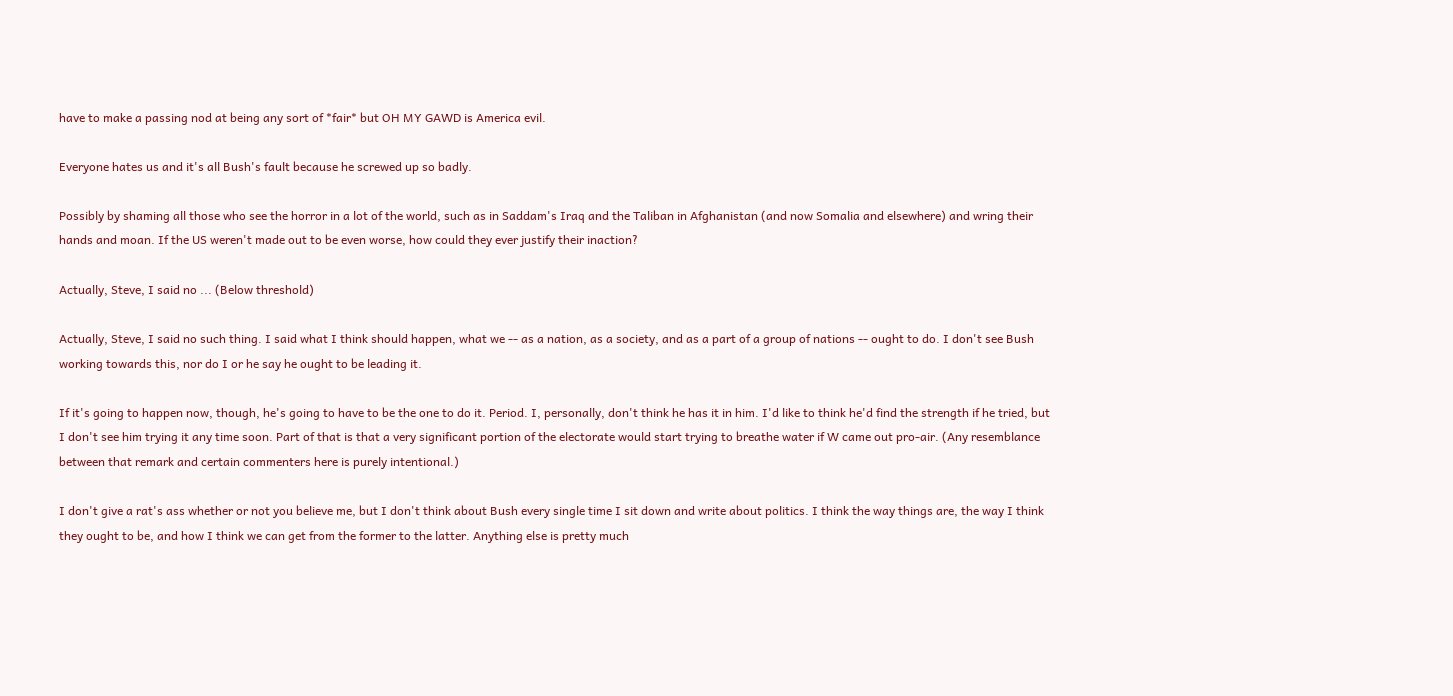have to make a passing nod at being any sort of *fair* but OH MY GAWD is America evil.

Everyone hates us and it's all Bush's fault because he screwed up so badly.

Possibly by shaming all those who see the horror in a lot of the world, such as in Saddam's Iraq and the Taliban in Afghanistan (and now Somalia and elsewhere) and wring their hands and moan. If the US weren't made out to be even worse, how could they ever justify their inaction?

Actually, Steve, I said no ... (Below threshold)

Actually, Steve, I said no such thing. I said what I think should happen, what we -- as a nation, as a society, and as a part of a group of nations -- ought to do. I don't see Bush working towards this, nor do I or he say he ought to be leading it.

If it's going to happen now, though, he's going to have to be the one to do it. Period. I, personally, don't think he has it in him. I'd like to think he'd find the strength if he tried, but I don't see him trying it any time soon. Part of that is that a very significant portion of the electorate would start trying to breathe water if W came out pro-air. (Any resemblance between that remark and certain commenters here is purely intentional.)

I don't give a rat's ass whether or not you believe me, but I don't think about Bush every single time I sit down and write about politics. I think the way things are, the way I think they ought to be, and how I think we can get from the former to the latter. Anything else is pretty much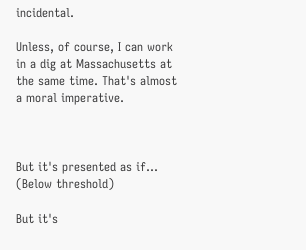incidental.

Unless, of course, I can work in a dig at Massachusetts at the same time. That's almost a moral imperative.



But it's presented as if... (Below threshold)

But it's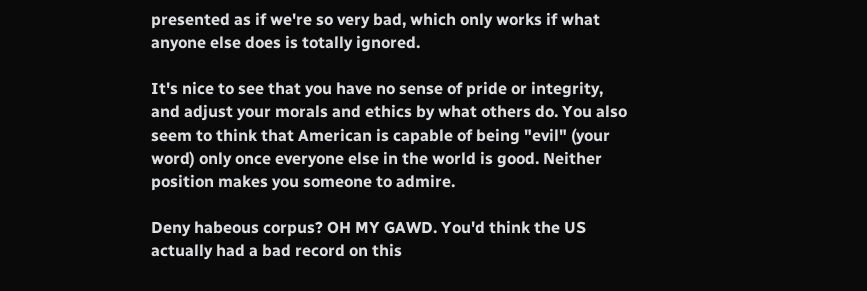presented as if we're so very bad, which only works if what anyone else does is totally ignored.

It's nice to see that you have no sense of pride or integrity, and adjust your morals and ethics by what others do. You also seem to think that American is capable of being "evil" (your word) only once everyone else in the world is good. Neither position makes you someone to admire.

Deny habeous corpus? OH MY GAWD. You'd think the US actually had a bad record on this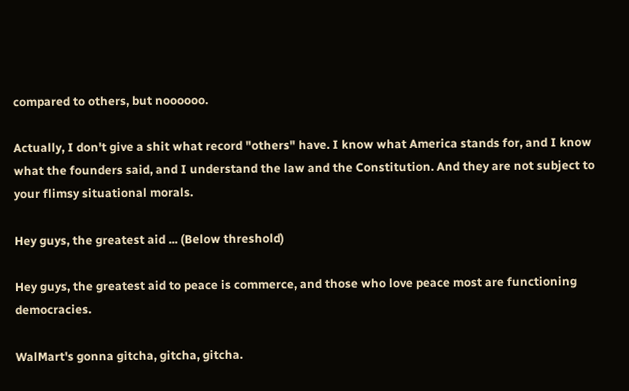compared to others, but noooooo.

Actually, I don't give a shit what record "others" have. I know what America stands for, and I know what the founders said, and I understand the law and the Constitution. And they are not subject to your flimsy situational morals.

Hey guys, the greatest aid ... (Below threshold)

Hey guys, the greatest aid to peace is commerce, and those who love peace most are functioning democracies.

WalMart's gonna gitcha, gitcha, gitcha.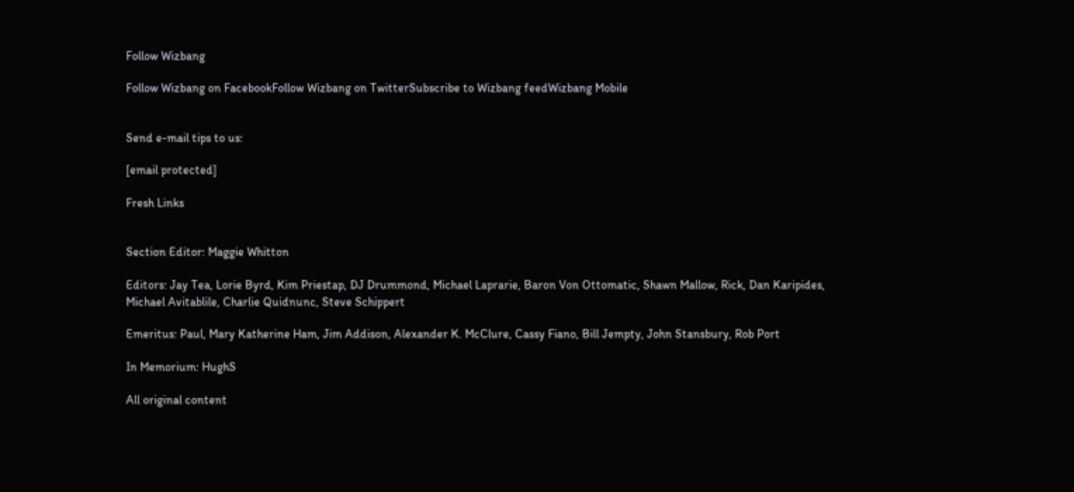Follow Wizbang

Follow Wizbang on FacebookFollow Wizbang on TwitterSubscribe to Wizbang feedWizbang Mobile


Send e-mail tips to us:

[email protected]

Fresh Links


Section Editor: Maggie Whitton

Editors: Jay Tea, Lorie Byrd, Kim Priestap, DJ Drummond, Michael Laprarie, Baron Von Ottomatic, Shawn Mallow, Rick, Dan Karipides, Michael Avitablile, Charlie Quidnunc, Steve Schippert

Emeritus: Paul, Mary Katherine Ham, Jim Addison, Alexander K. McClure, Cassy Fiano, Bill Jempty, John Stansbury, Rob Port

In Memorium: HughS

All original content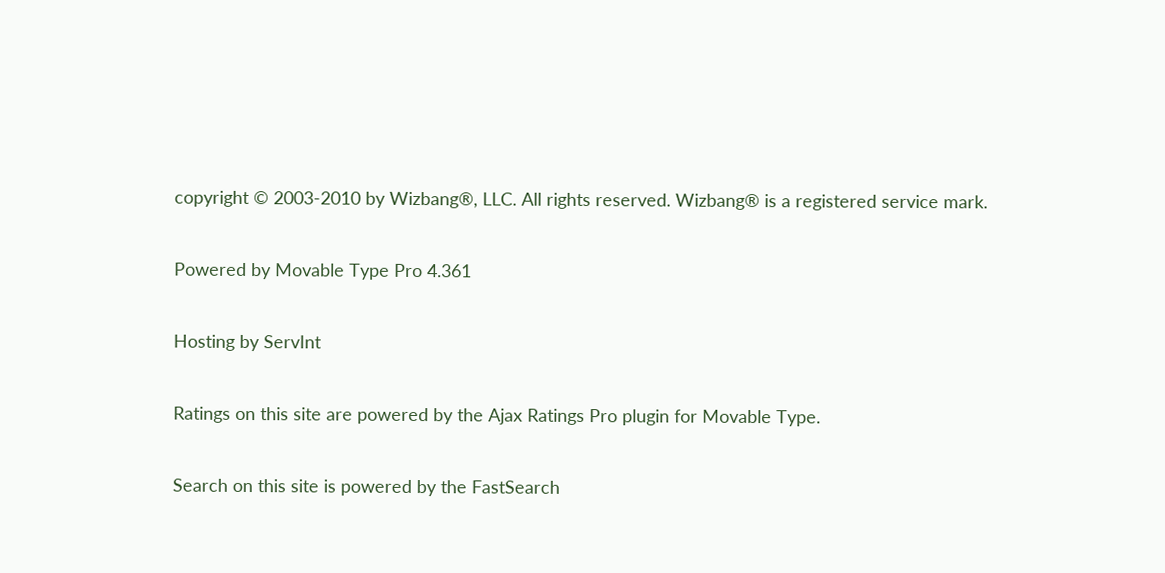copyright © 2003-2010 by Wizbang®, LLC. All rights reserved. Wizbang® is a registered service mark.

Powered by Movable Type Pro 4.361

Hosting by ServInt

Ratings on this site are powered by the Ajax Ratings Pro plugin for Movable Type.

Search on this site is powered by the FastSearch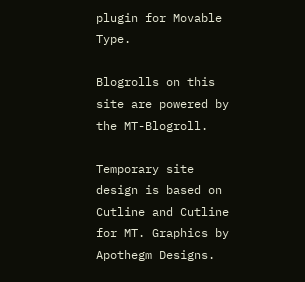plugin for Movable Type.

Blogrolls on this site are powered by the MT-Blogroll.

Temporary site design is based on Cutline and Cutline for MT. Graphics by Apothegm Designs.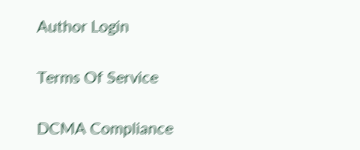Author Login

Terms Of Service

DCMA Compliance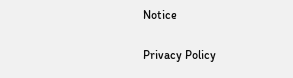Notice

Privacy Policy